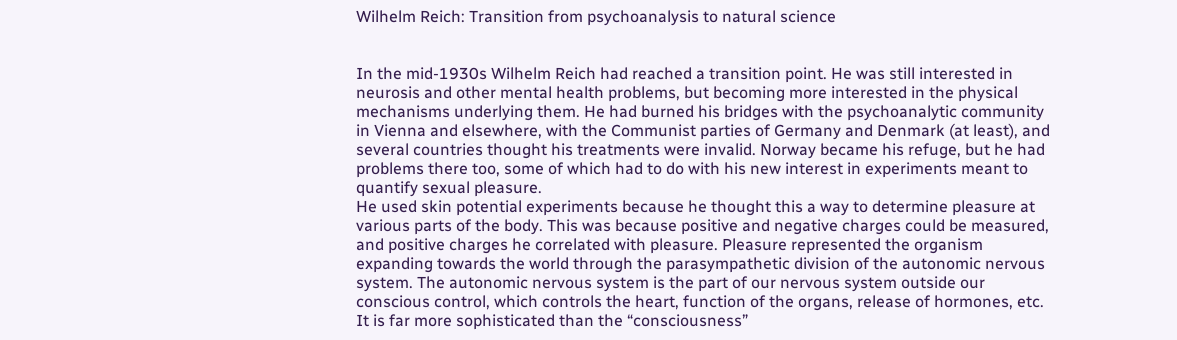Wilhelm Reich: Transition from psychoanalysis to natural science


In the mid-1930s Wilhelm Reich had reached a transition point. He was still interested in neurosis and other mental health problems, but becoming more interested in the physical mechanisms underlying them. He had burned his bridges with the psychoanalytic community in Vienna and elsewhere, with the Communist parties of Germany and Denmark (at least), and several countries thought his treatments were invalid. Norway became his refuge, but he had problems there too, some of which had to do with his new interest in experiments meant to quantify sexual pleasure.
He used skin potential experiments because he thought this a way to determine pleasure at various parts of the body. This was because positive and negative charges could be measured, and positive charges he correlated with pleasure. Pleasure represented the organism expanding towards the world through the parasympathetic division of the autonomic nervous system. The autonomic nervous system is the part of our nervous system outside our conscious control, which controls the heart, function of the organs, release of hormones, etc. It is far more sophisticated than the “consciousness”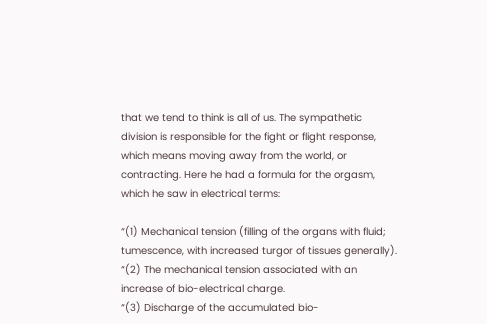that we tend to think is all of us. The sympathetic division is responsible for the fight or flight response, which means moving away from the world, or contracting. Here he had a formula for the orgasm, which he saw in electrical terms:

“(1) Mechanical tension (filling of the organs with fluid; tumescence, with increased turgor of tissues generally).
“(2) The mechanical tension associated with an increase of bio-electrical charge.
“(3) Discharge of the accumulated bio-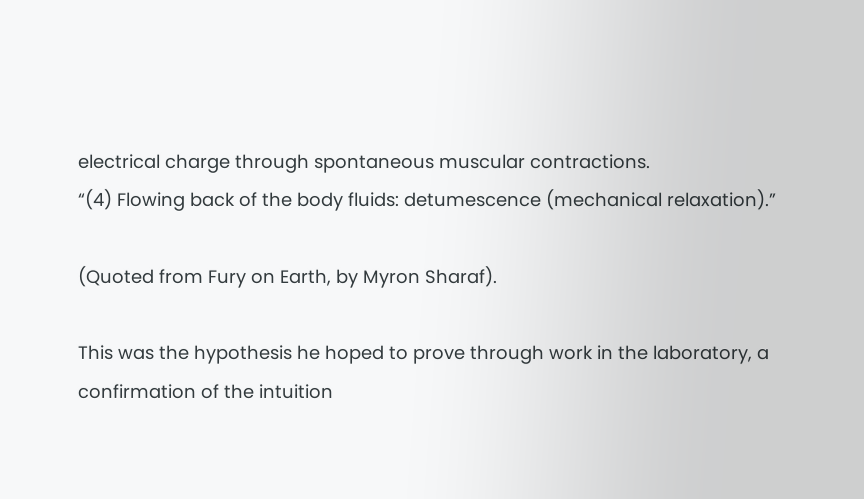electrical charge through spontaneous muscular contractions.
“(4) Flowing back of the body fluids: detumescence (mechanical relaxation).”

(Quoted from Fury on Earth, by Myron Sharaf).

This was the hypothesis he hoped to prove through work in the laboratory, a confirmation of the intuition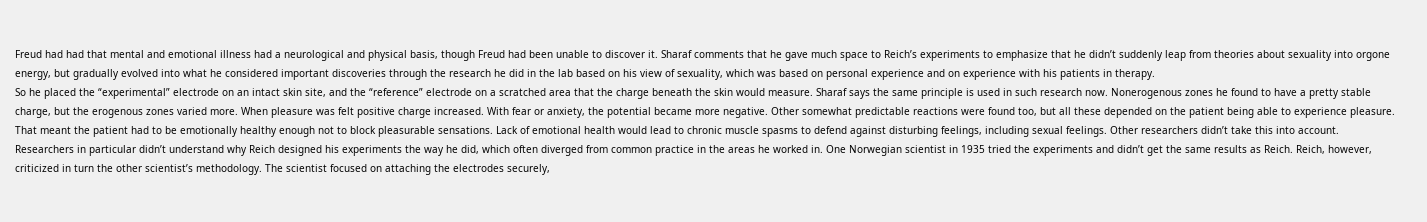Freud had had that mental and emotional illness had a neurological and physical basis, though Freud had been unable to discover it. Sharaf comments that he gave much space to Reich’s experiments to emphasize that he didn’t suddenly leap from theories about sexuality into orgone energy, but gradually evolved into what he considered important discoveries through the research he did in the lab based on his view of sexuality, which was based on personal experience and on experience with his patients in therapy.
So he placed the “experimental” electrode on an intact skin site, and the “reference” electrode on a scratched area that the charge beneath the skin would measure. Sharaf says the same principle is used in such research now. Nonerogenous zones he found to have a pretty stable charge, but the erogenous zones varied more. When pleasure was felt positive charge increased. With fear or anxiety, the potential became more negative. Other somewhat predictable reactions were found too, but all these depended on the patient being able to experience pleasure. That meant the patient had to be emotionally healthy enough not to block pleasurable sensations. Lack of emotional health would lead to chronic muscle spasms to defend against disturbing feelings, including sexual feelings. Other researchers didn’t take this into account.
Researchers in particular didn’t understand why Reich designed his experiments the way he did, which often diverged from common practice in the areas he worked in. One Norwegian scientist in 1935 tried the experiments and didn’t get the same results as Reich. Reich, however, criticized in turn the other scientist’s methodology. The scientist focused on attaching the electrodes securely,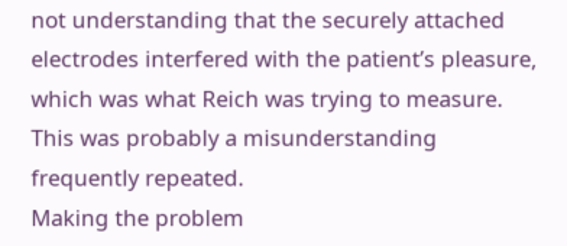not understanding that the securely attached electrodes interfered with the patient’s pleasure, which was what Reich was trying to measure. This was probably a misunderstanding frequently repeated.
Making the problem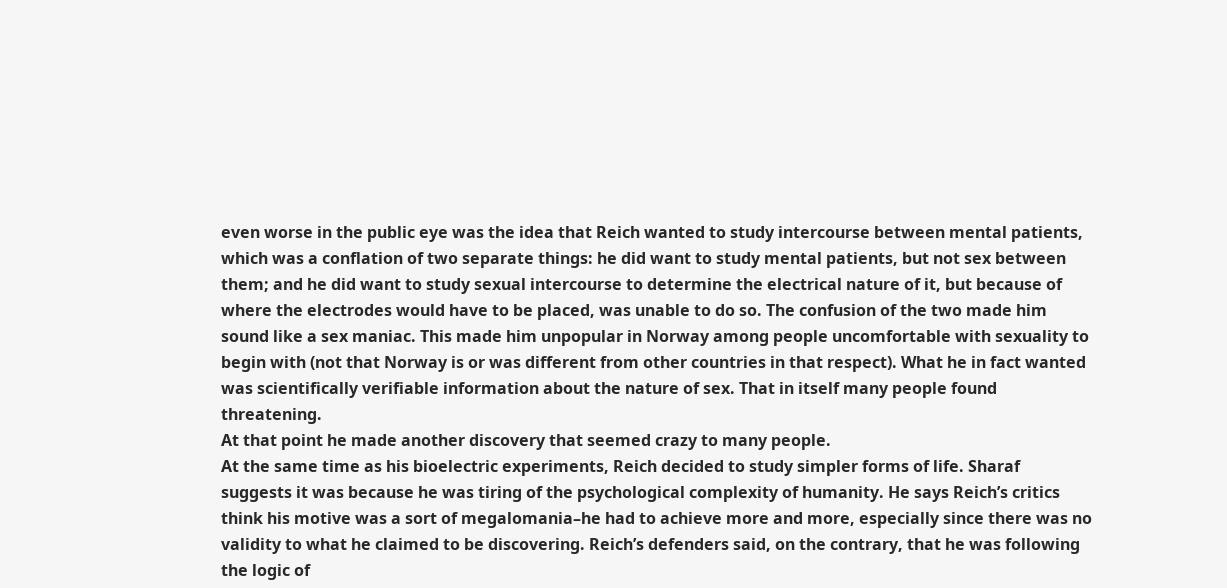even worse in the public eye was the idea that Reich wanted to study intercourse between mental patients, which was a conflation of two separate things: he did want to study mental patients, but not sex between them; and he did want to study sexual intercourse to determine the electrical nature of it, but because of where the electrodes would have to be placed, was unable to do so. The confusion of the two made him sound like a sex maniac. This made him unpopular in Norway among people uncomfortable with sexuality to begin with (not that Norway is or was different from other countries in that respect). What he in fact wanted was scientifically verifiable information about the nature of sex. That in itself many people found threatening.
At that point he made another discovery that seemed crazy to many people.
At the same time as his bioelectric experiments, Reich decided to study simpler forms of life. Sharaf suggests it was because he was tiring of the psychological complexity of humanity. He says Reich’s critics think his motive was a sort of megalomania–he had to achieve more and more, especially since there was no validity to what he claimed to be discovering. Reich’s defenders said, on the contrary, that he was following the logic of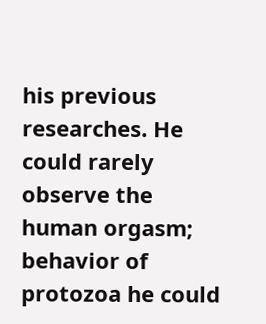his previous researches. He could rarely observe the human orgasm; behavior of protozoa he could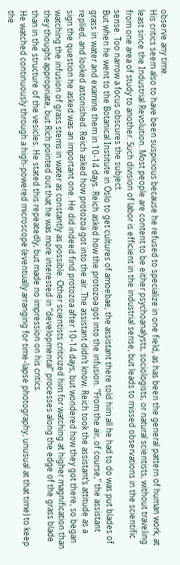observe any time.
His critics seem also to have been suspicious because he refused to specialize in one field, as has been the general pattern of human work, at least since the Industrial Revolution. Most people are content to be either psychoanalysts, sociologists, or natural scientists, without traveling from one area of study to another. Such division of labor is efficient in the industrial sense, but leads to missed observations in the scientific sense. Too narrow a focus obscures the subject.
But when he went to the Botanical Institute in Oslo to get cultures of amoebae, the assistant there told him all he had to do was put blades of grass in water and examine them in 10-14 days. Reich asked how the protozoa got into the infusion. “From the air, of course,” the assistant replied, and looked astonished. Reich asked how protozoa got into the air. The assistant didn’t know. Reich took the assistant’s attitude as a sign the question he asked was an important one. He did indeed find protozoa after 10-14 days, but wondered how they got there, so began watching the infusion of grass stems in water as constantly as possible. Other scientists criticized him for watching at higher magnification than they thought appropriate, but Rich pointed out that he was more interested in “developmental” processes along the edge of the grass blade than in the structure of the vesicles. He stated this repeatedly, but made no impression on his critics.
He watched continuously through a high-powered microscope (eventually arranging for time-lapse photography, unusual at that time) to keep the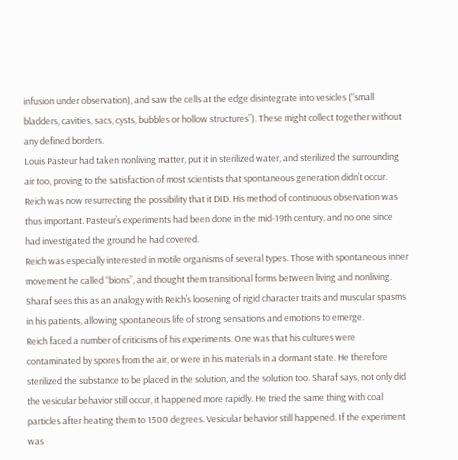infusion under observation), and saw the cells at the edge disintegrate into vesicles (“small bladders, cavities, sacs, cysts, bubbles or hollow structures”). These might collect together without any defined borders.
Louis Pasteur had taken nonliving matter, put it in sterilized water, and sterilized the surrounding air too, proving to the satisfaction of most scientists that spontaneous generation didn’t occur. Reich was now resurrecting the possibility that it DID. His method of continuous observation was thus important. Pasteur’s experiments had been done in the mid-19th century, and no one since had investigated the ground he had covered.
Reich was especially interested in motile organisms of several types. Those with spontaneous inner movement he called “bions”, and thought them transitional forms between living and nonliving.
Sharaf sees this as an analogy with Reich’s loosening of rigid character traits and muscular spasms in his patients, allowing spontaneous life of strong sensations and emotions to emerge.
Reich faced a number of criticisms of his experiments. One was that his cultures were contaminated by spores from the air, or were in his materials in a dormant state. He therefore sterilized the substance to be placed in the solution, and the solution too. Sharaf says, not only did the vesicular behavior still occur, it happened more rapidly. He tried the same thing with coal particles after heating them to 1500 degrees. Vesicular behavior still happened. If the experiment was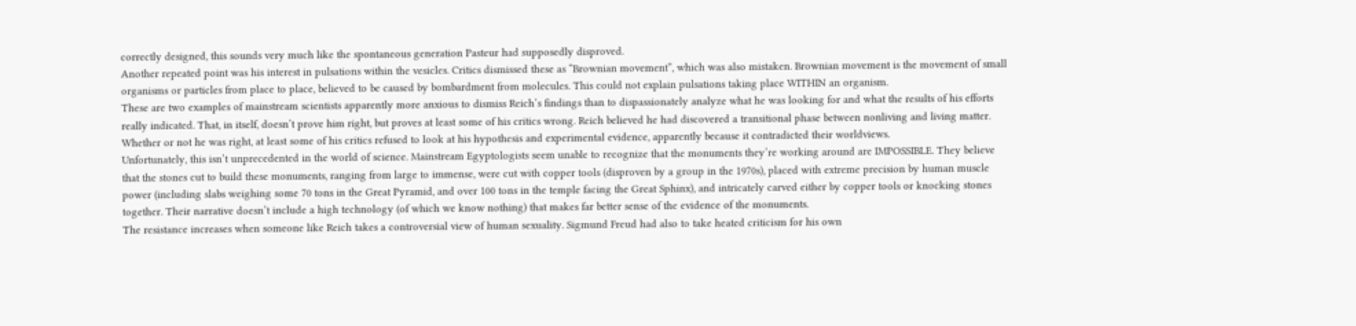correctly designed, this sounds very much like the spontaneous generation Pasteur had supposedly disproved.
Another repeated point was his interest in pulsations within the vesicles. Critics dismissed these as “Brownian movement”, which was also mistaken. Brownian movement is the movement of small organisms or particles from place to place, believed to be caused by bombardment from molecules. This could not explain pulsations taking place WITHIN an organism.
These are two examples of mainstream scientists apparently more anxious to dismiss Reich’s findings than to dispassionately analyze what he was looking for and what the results of his efforts really indicated. That, in itself, doesn’t prove him right, but proves at least some of his critics wrong. Reich believed he had discovered a transitional phase between nonliving and living matter. Whether or not he was right, at least some of his critics refused to look at his hypothesis and experimental evidence, apparently because it contradicted their worldviews.
Unfortunately, this isn’t unprecedented in the world of science. Mainstream Egyptologists seem unable to recognize that the monuments they’re working around are IMPOSSIBLE. They believe that the stones cut to build these monuments, ranging from large to immense, were cut with copper tools (disproven by a group in the 1970s), placed with extreme precision by human muscle power (including slabs weighing some 70 tons in the Great Pyramid, and over 100 tons in the temple facing the Great Sphinx), and intricately carved either by copper tools or knocking stones together. Their narrative doesn’t include a high technology (of which we know nothing) that makes far better sense of the evidence of the monuments.
The resistance increases when someone like Reich takes a controversial view of human sexuality. Sigmund Freud had also to take heated criticism for his own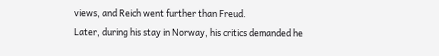views, and Reich went further than Freud.
Later, during his stay in Norway, his critics demanded he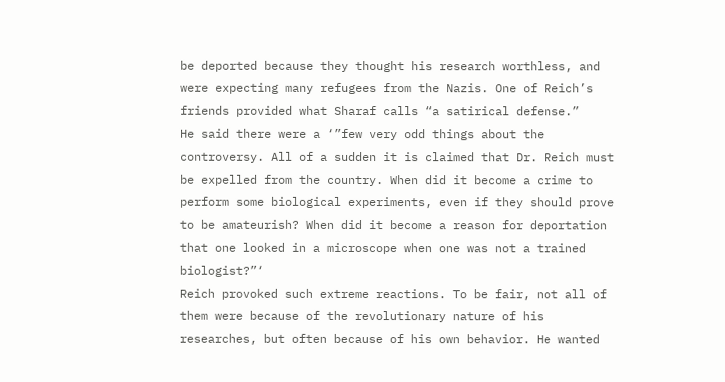be deported because they thought his research worthless, and were expecting many refugees from the Nazis. One of Reich’s friends provided what Sharaf calls “a satirical defense.”
He said there were a ‘”few very odd things about the controversy. All of a sudden it is claimed that Dr. Reich must be expelled from the country. When did it become a crime to perform some biological experiments, even if they should prove to be amateurish? When did it become a reason for deportation that one looked in a microscope when one was not a trained biologist?”‘
Reich provoked such extreme reactions. To be fair, not all of them were because of the revolutionary nature of his researches, but often because of his own behavior. He wanted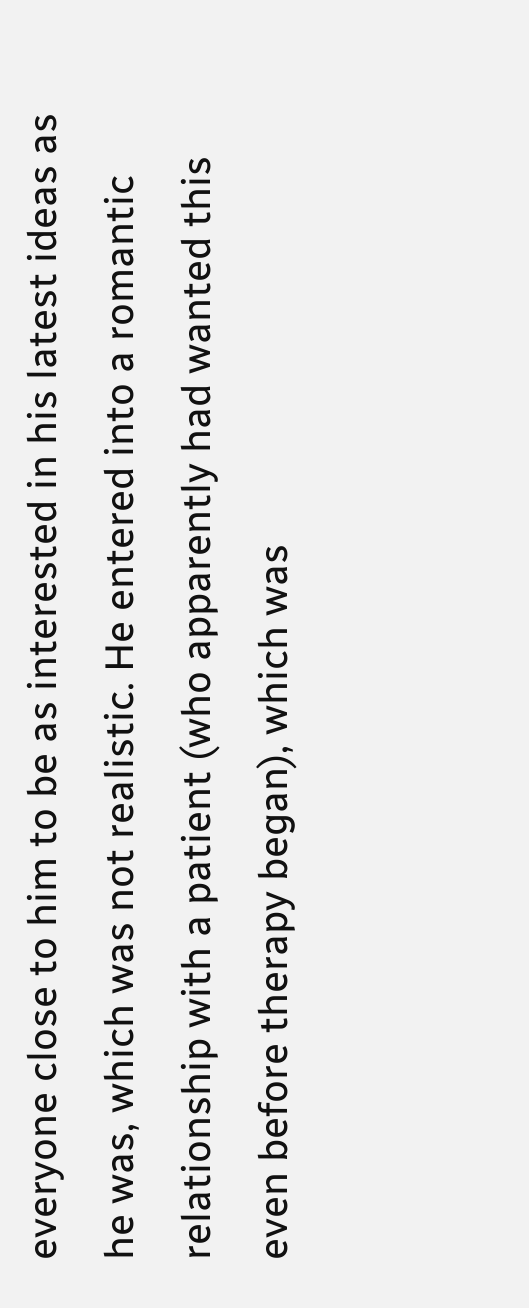everyone close to him to be as interested in his latest ideas as he was, which was not realistic. He entered into a romantic relationship with a patient (who apparently had wanted this even before therapy began), which was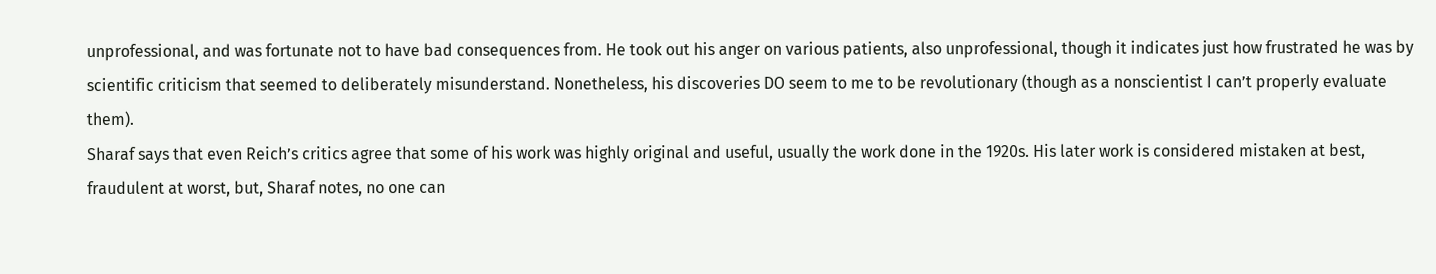unprofessional, and was fortunate not to have bad consequences from. He took out his anger on various patients, also unprofessional, though it indicates just how frustrated he was by scientific criticism that seemed to deliberately misunderstand. Nonetheless, his discoveries DO seem to me to be revolutionary (though as a nonscientist I can’t properly evaluate them).
Sharaf says that even Reich’s critics agree that some of his work was highly original and useful, usually the work done in the 1920s. His later work is considered mistaken at best, fraudulent at worst, but, Sharaf notes, no one can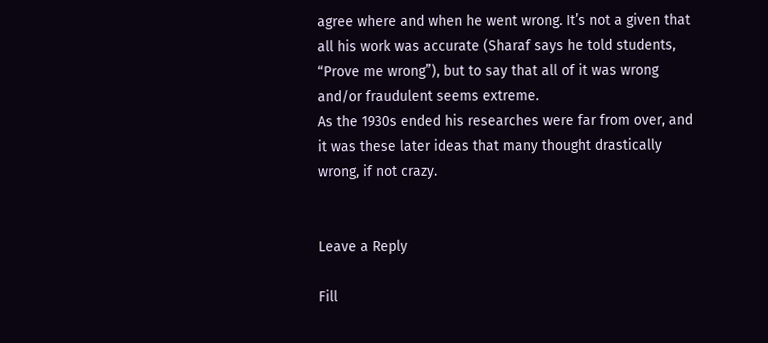agree where and when he went wrong. It’s not a given that all his work was accurate (Sharaf says he told students, “Prove me wrong”), but to say that all of it was wrong and/or fraudulent seems extreme.
As the 1930s ended his researches were far from over, and it was these later ideas that many thought drastically wrong, if not crazy.


Leave a Reply

Fill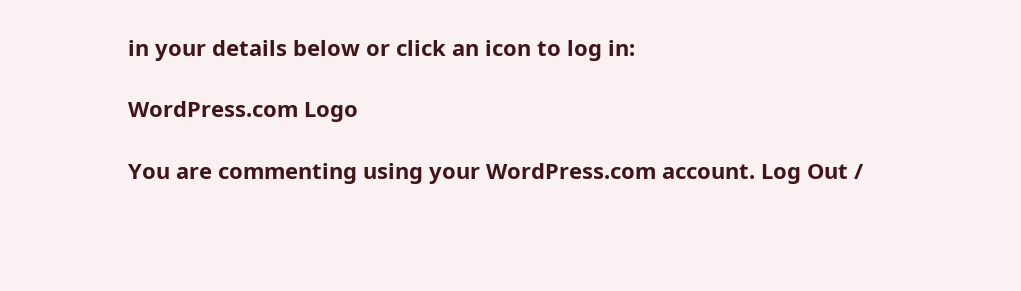in your details below or click an icon to log in:

WordPress.com Logo

You are commenting using your WordPress.com account. Log Out /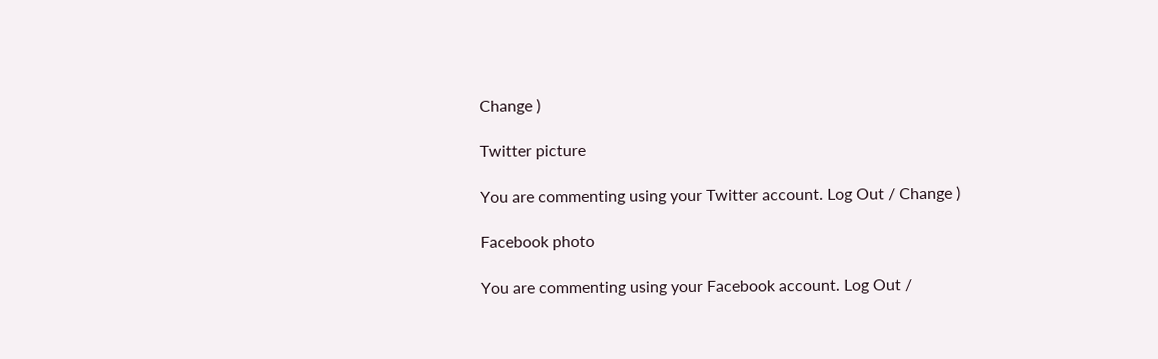Change )

Twitter picture

You are commenting using your Twitter account. Log Out / Change )

Facebook photo

You are commenting using your Facebook account. Log Out /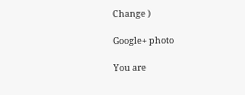Change )

Google+ photo

You are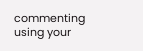commenting using your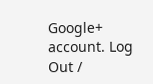Google+ account. Log Out /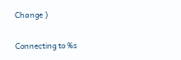Change )

Connecting to %s